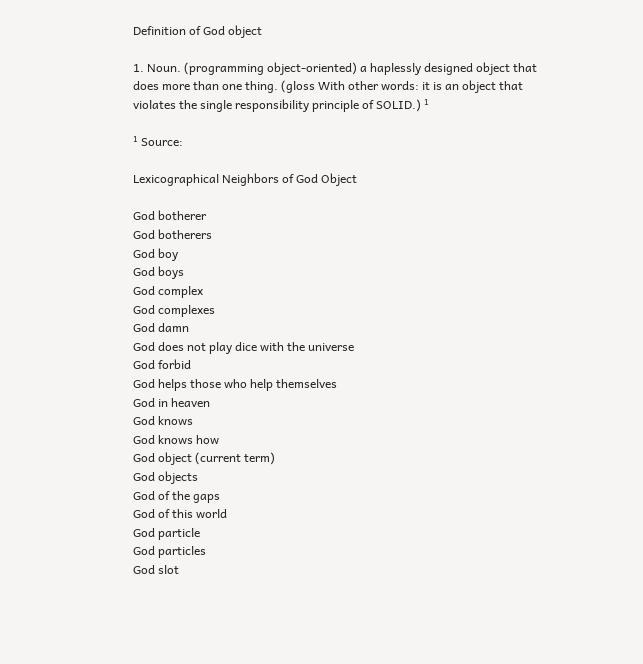Definition of God object

1. Noun. (programming object-oriented) a haplessly designed object that does more than one thing. (gloss With other words: it is an object that violates the single responsibility principle of SOLID.) ¹

¹ Source:

Lexicographical Neighbors of God Object

God botherer
God botherers
God boy
God boys
God complex
God complexes
God damn
God does not play dice with the universe
God forbid
God helps those who help themselves
God in heaven
God knows
God knows how
God object (current term)
God objects
God of the gaps
God of this world
God particle
God particles
God slot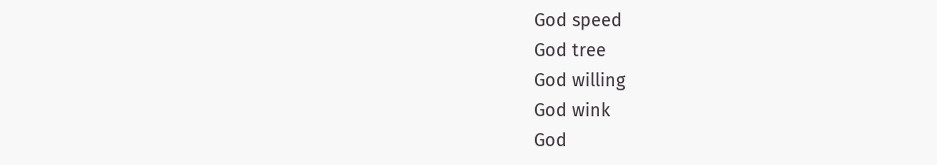God speed
God tree
God willing
God wink
God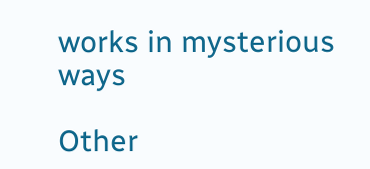works in mysterious ways

Other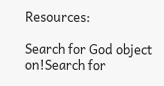Resources:

Search for God object on!Search for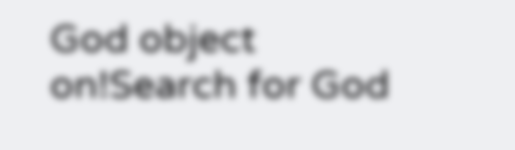God object on!Search for God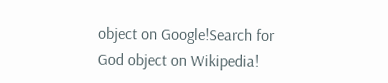object on Google!Search for God object on Wikipedia!